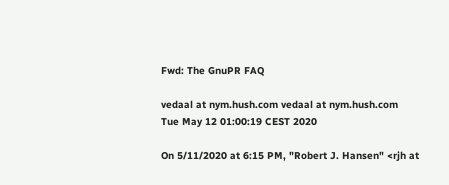Fwd: The GnuPR FAQ

vedaal at nym.hush.com vedaal at nym.hush.com
Tue May 12 01:00:19 CEST 2020

On 5/11/2020 at 6:15 PM, "Robert J. Hansen" <rjh at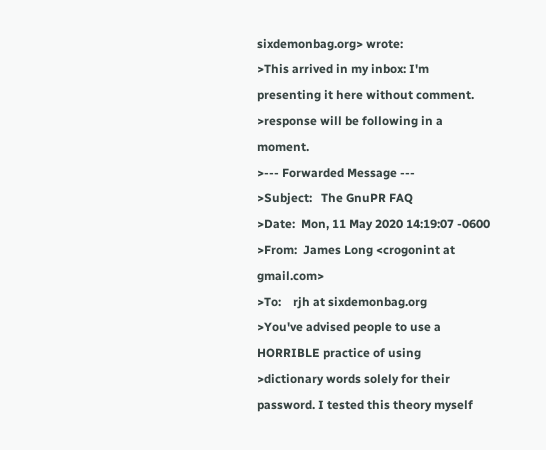sixdemonbag.org> wrote:
>This arrived in my inbox: I'm presenting it here without comment.
>response will be following in a moment.
>--- Forwarded Message ---
>Subject:   The GnuPR FAQ
>Date:  Mon, 11 May 2020 14:19:07 -0600
>From:  James Long <crogonint at gmail.com>
>To:    rjh at sixdemonbag.org
>You've advised people to use a HORRIBLE practice of using
>dictionary words solely for their password. I tested this theory myself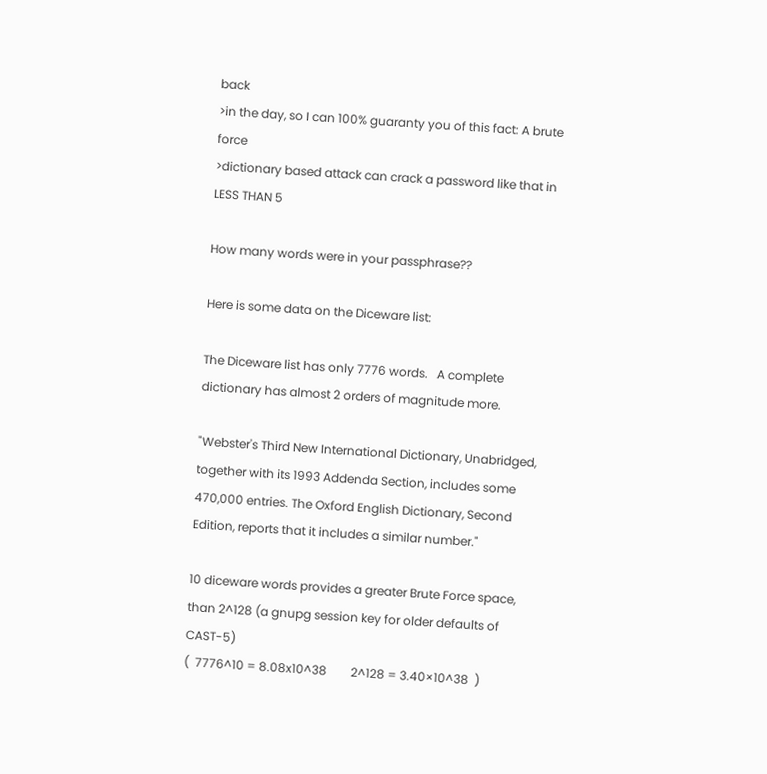back
>in the day, so I can 100% guaranty you of this fact: A brute force
>dictionary based attack can crack a password like that in LESS THAN 5

How many words were in your passphrase??

Here is some data on the Diceware list:

The Diceware list has only 7776 words.   A complete dictionary has almost 2 orders of magnitude more.

"Webster's Third New International Dictionary, Unabridged, together with its 1993 Addenda Section, includes some 470,000 entries. The Oxford English Dictionary, Second Edition, reports that it includes a similar number."

10 diceware words provides a greater Brute Force space, than 2^128 (a gnupg session key for older defaults of CAST-5)
(  7776^10 = 8.08x10^38        2^128 = 3.40×10^38  )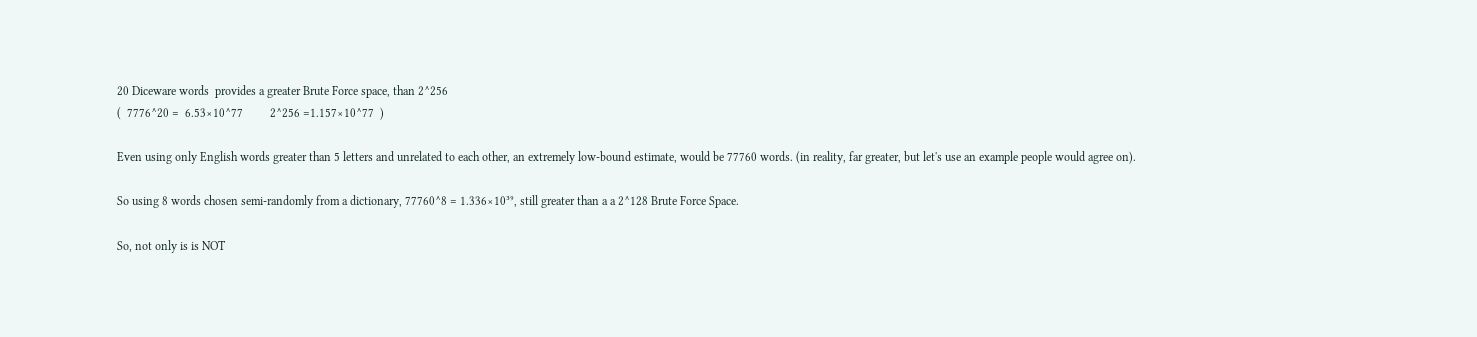20 Diceware words  provides a greater Brute Force space, than 2^256
(  7776^20 =  6.53×10^77         2^256 =1.157×10^77  )

Even using only English words greater than 5 letters and unrelated to each other, an extremely low-bound estimate, would be 77760 words. (in reality, far greater, but let's use an example people would agree on).

So using 8 words chosen semi-randomly from a dictionary, 77760^8 = 1.336×10³⁹, still greater than a a 2^128 Brute Force Space.

So, not only is is NOT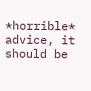*horrible* advice, it should be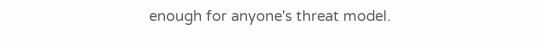enough for anyone's threat model.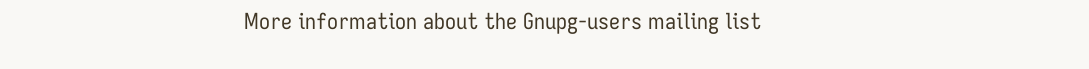More information about the Gnupg-users mailing list